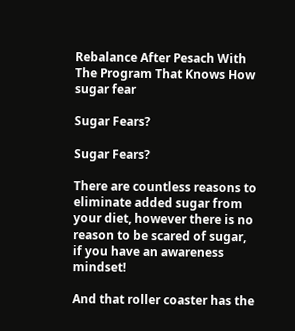Rebalance After Pesach With The Program That Knows How
sugar fear

Sugar Fears?

Sugar Fears?

There are countless reasons to eliminate added sugar from your diet, however there is no reason to be scared of sugar, if you have an awareness mindset!

And that roller coaster has the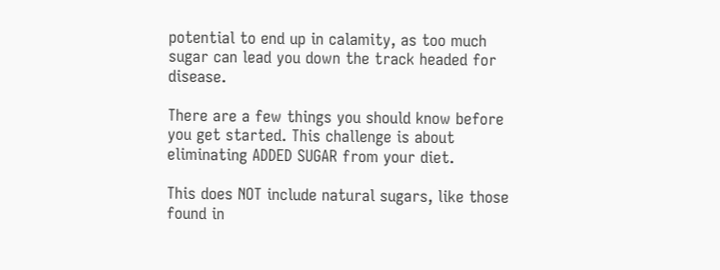potential to end up in calamity, as too much sugar can lead you down the track headed for disease.

There are a few things you should know before you get started. This challenge is about eliminating ADDED SUGAR from your diet.

This does NOT include natural sugars, like those found in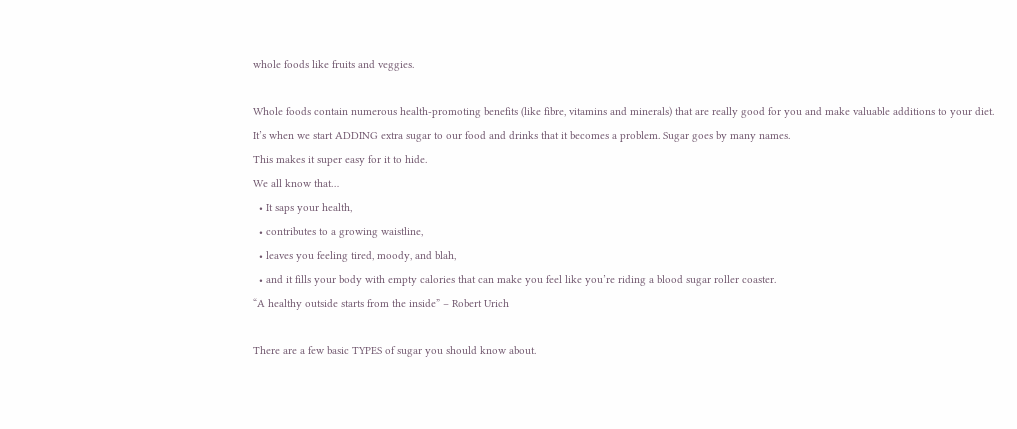whole foods like fruits and veggies.

Whole foods contain numerous health-promoting benefits (like fibre, vitamins and minerals) that are really good for you and make valuable additions to your diet.
It’s when we start ADDING extra sugar to our food and drinks that it becomes a problem. Sugar goes by many names.
This makes it super easy for it to hide.
We all know that…
  • It saps your health,
  • contributes to a growing waistline,
  • leaves you feeling tired, moody, and blah,
  • and it fills your body with empty calories that can make you feel like you’re riding a blood sugar roller coaster.
“A healthy outside starts from the inside” – Robert Urich

There are a few basic TYPES of sugar you should know about.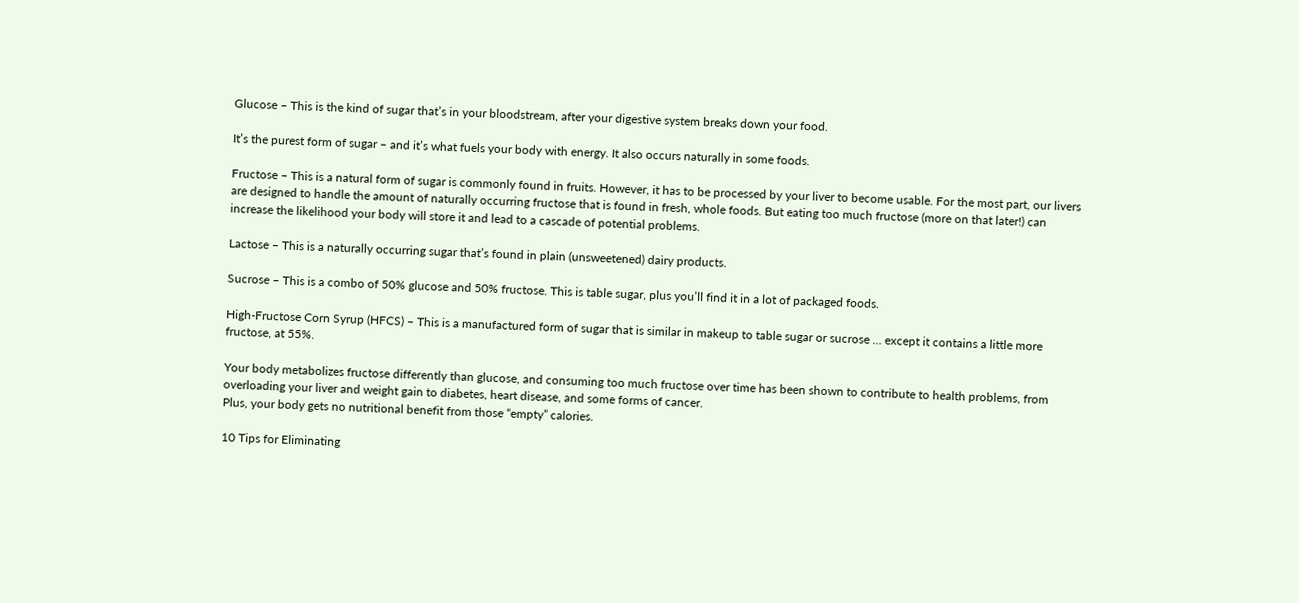Glucose – This is the kind of sugar that’s in your bloodstream, after your digestive system breaks down your food.

It’s the purest form of sugar – and it’s what fuels your body with energy. It also occurs naturally in some foods.

Fructose – This is a natural form of sugar is commonly found in fruits. However, it has to be processed by your liver to become usable. For the most part, our livers are designed to handle the amount of naturally occurring fructose that is found in fresh, whole foods. But eating too much fructose (more on that later!) can increase the likelihood your body will store it and lead to a cascade of potential problems.

Lactose – This is a naturally occurring sugar that’s found in plain (unsweetened) dairy products.

Sucrose – This is a combo of 50% glucose and 50% fructose. This is table sugar, plus you’ll find it in a lot of packaged foods.

High-Fructose Corn Syrup (HFCS) – This is a manufactured form of sugar that is similar in makeup to table sugar or sucrose … except it contains a little more fructose, at 55%.

Your body metabolizes fructose differently than glucose, and consuming too much fructose over time has been shown to contribute to health problems, from overloading your liver and weight gain to diabetes, heart disease, and some forms of cancer.
Plus, your body gets no nutritional benefit from those “empty” calories.

10 Tips for Eliminating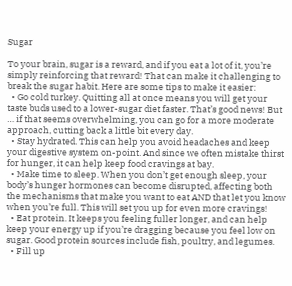Sugar

To your brain, sugar is a reward, and if you eat a lot of it, you’re simply reinforcing that reward! That can make it challenging to break the sugar habit. Here are some tips to make it easier:
  • Go cold turkey. Quitting all at once means you will get your taste buds used to a lower-sugar diet faster. That’s good news! But … if that seems overwhelming, you can go for a more moderate approach, cutting back a little bit every day.
  • Stay hydrated. This can help you avoid headaches and keep your digestive system on-point. And since we often mistake thirst for hunger, it can help keep food cravings at bay.
  • Make time to sleep. When you don’t get enough sleep, your body’s hunger hormones can become disrupted, affecting both the mechanisms that make you want to eat AND that let you know when you’re full. This will set you up for even more cravings!
  • Eat protein. It keeps you feeling fuller longer, and can help keep your energy up if you’re dragging because you feel low on sugar. Good protein sources include fish, poultry, and legumes.
  • Fill up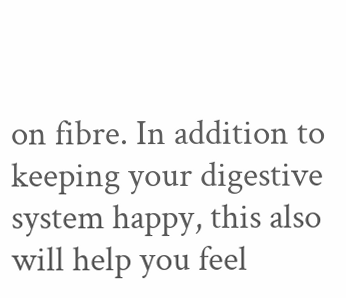on fibre. In addition to keeping your digestive system happy, this also will help you feel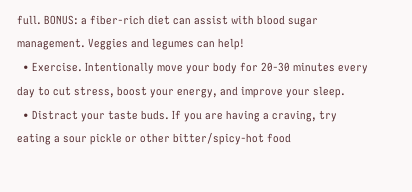full. BONUS: a fiber-rich diet can assist with blood sugar management. Veggies and legumes can help!
  • Exercise. Intentionally move your body for 20-30 minutes every day to cut stress, boost your energy, and improve your sleep.
  • Distract your taste buds. If you are having a craving, try eating a sour pickle or other bitter/spicy-hot food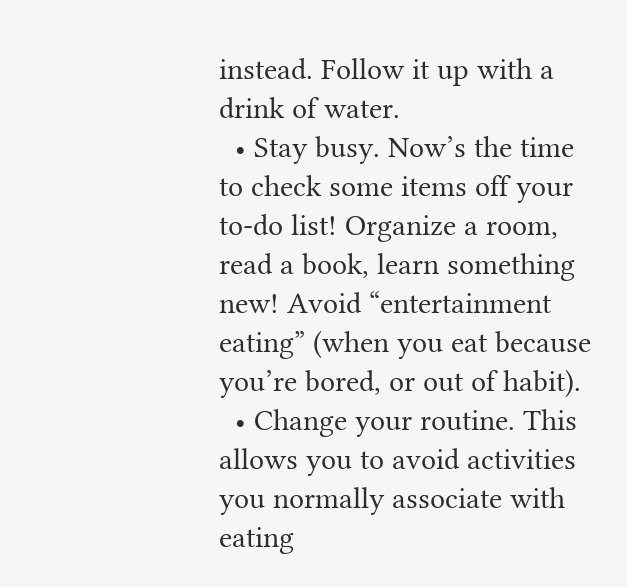instead. Follow it up with a drink of water.
  • Stay busy. Now’s the time to check some items off your to-do list! Organize a room, read a book, learn something new! Avoid “entertainment eating” (when you eat because you’re bored, or out of habit).
  • Change your routine. This allows you to avoid activities you normally associate with eating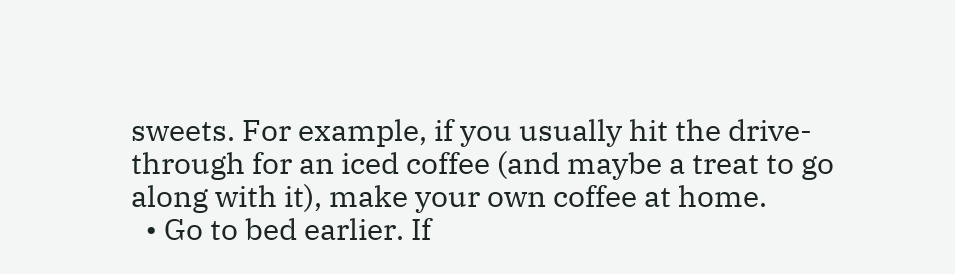sweets. For example, if you usually hit the drive-through for an iced coffee (and maybe a treat to go along with it), make your own coffee at home.
  • Go to bed earlier. If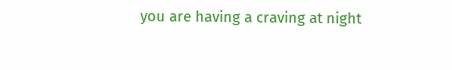you are having a craving at night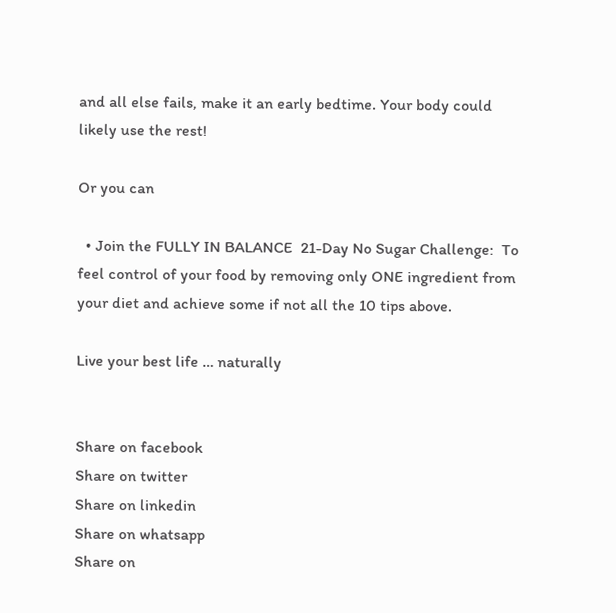and all else fails, make it an early bedtime. Your body could likely use the rest!

Or you can

  • Join the FULLY IN BALANCE  21-Day No Sugar Challenge:  To feel control of your food by removing only ONE ingredient from your diet and achieve some if not all the 10 tips above.

Live your best life … naturally


Share on facebook
Share on twitter
Share on linkedin
Share on whatsapp
Share on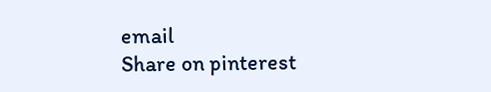email
Share on pinterest